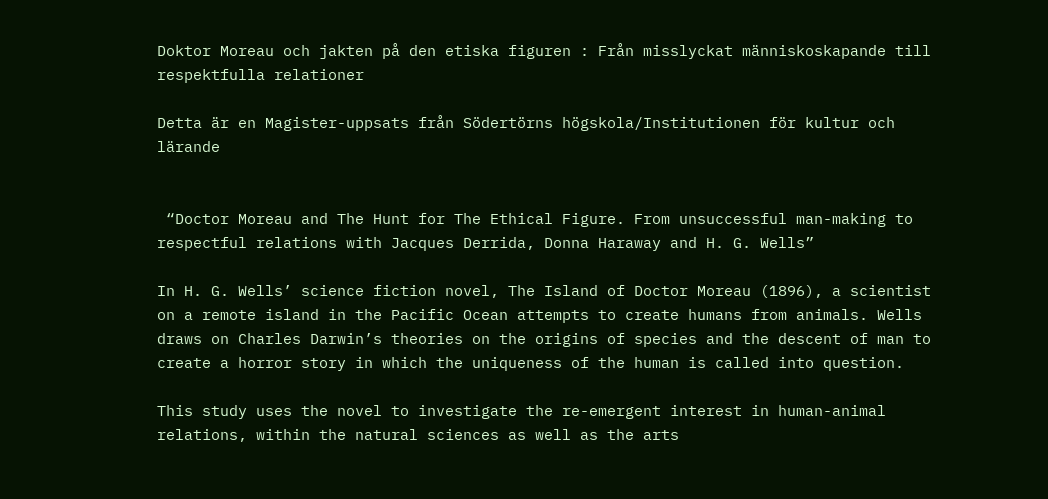Doktor Moreau och jakten på den etiska figuren : Från misslyckat människoskapande till respektfulla relationer

Detta är en Magister-uppsats från Södertörns högskola/Institutionen för kultur och lärande


 “Doctor Moreau and The Hunt for The Ethical Figure. From unsuccessful man-making to respectful relations with Jacques Derrida, Donna Haraway and H. G. Wells”

In H. G. Wells’ science fiction novel, The Island of Doctor Moreau (1896), a scientist on a remote island in the Pacific Ocean attempts to create humans from animals. Wells draws on Charles Darwin’s theories on the origins of species and the descent of man to create a horror story in which the uniqueness of the human is called into question.

This study uses the novel to investigate the re-emergent interest in human-animal relations, within the natural sciences as well as the arts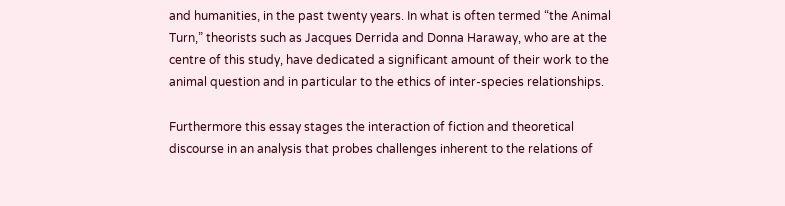and humanities, in the past twenty years. In what is often termed “the Animal Turn,” theorists such as Jacques Derrida and Donna Haraway, who are at the centre of this study, have dedicated a significant amount of their work to the animal question and in particular to the ethics of inter-species relationships.

Furthermore this essay stages the interaction of fiction and theoretical discourse in an analysis that probes challenges inherent to the relations of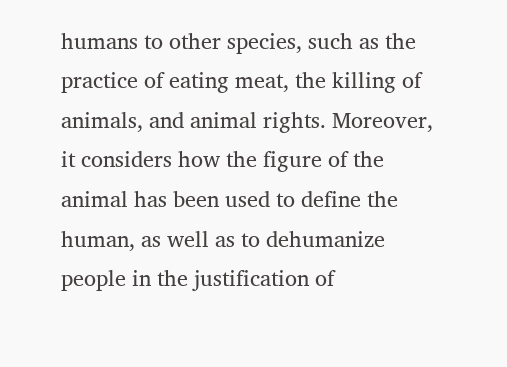humans to other species, such as the practice of eating meat, the killing of animals, and animal rights. Moreover, it considers how the figure of the animal has been used to define the human, as well as to dehumanize people in the justification of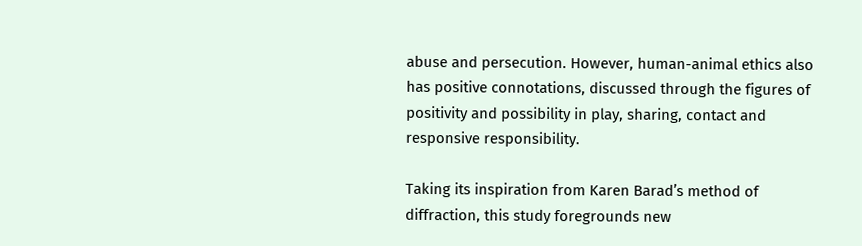abuse and persecution. However, human-animal ethics also has positive connotations, discussed through the figures of positivity and possibility in play, sharing, contact and responsive responsibility.

Taking its inspiration from Karen Barad’s method of diffraction, this study foregrounds new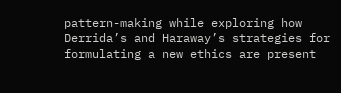pattern-making while exploring how Derrida’s and Haraway’s strategies for formulating a new ethics are present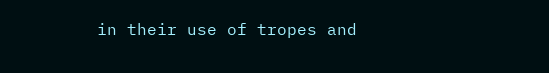in their use of tropes and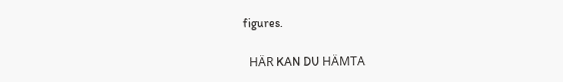figures.

  HÄR KAN DU HÄMTA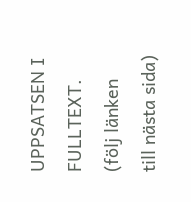UPPSATSEN I FULLTEXT. (följ länken till nästa sida)